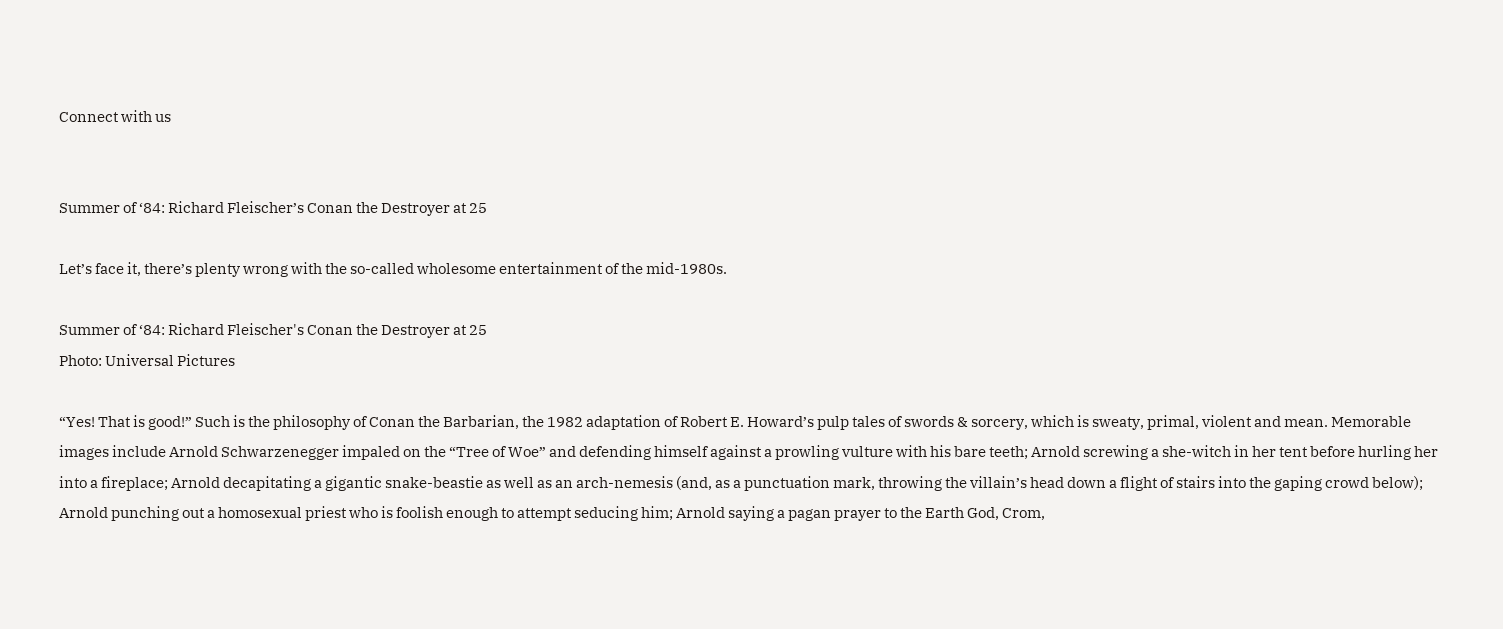Connect with us


Summer of ‘84: Richard Fleischer’s Conan the Destroyer at 25

Let’s face it, there’s plenty wrong with the so-called wholesome entertainment of the mid-1980s.

Summer of ‘84: Richard Fleischer's Conan the Destroyer at 25
Photo: Universal Pictures

“Yes! That is good!” Such is the philosophy of Conan the Barbarian, the 1982 adaptation of Robert E. Howard’s pulp tales of swords & sorcery, which is sweaty, primal, violent and mean. Memorable images include Arnold Schwarzenegger impaled on the “Tree of Woe” and defending himself against a prowling vulture with his bare teeth; Arnold screwing a she-witch in her tent before hurling her into a fireplace; Arnold decapitating a gigantic snake-beastie as well as an arch-nemesis (and, as a punctuation mark, throwing the villain’s head down a flight of stairs into the gaping crowd below); Arnold punching out a homosexual priest who is foolish enough to attempt seducing him; Arnold saying a pagan prayer to the Earth God, Crom,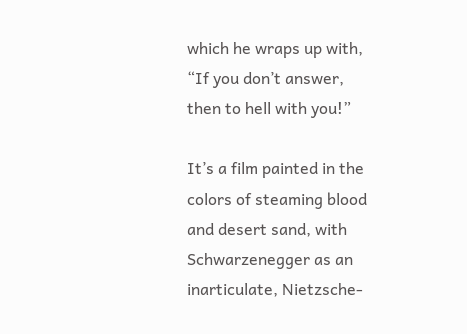which he wraps up with, “If you don’t answer, then to hell with you!”

It’s a film painted in the colors of steaming blood and desert sand, with Schwarzenegger as an inarticulate, Nietzsche-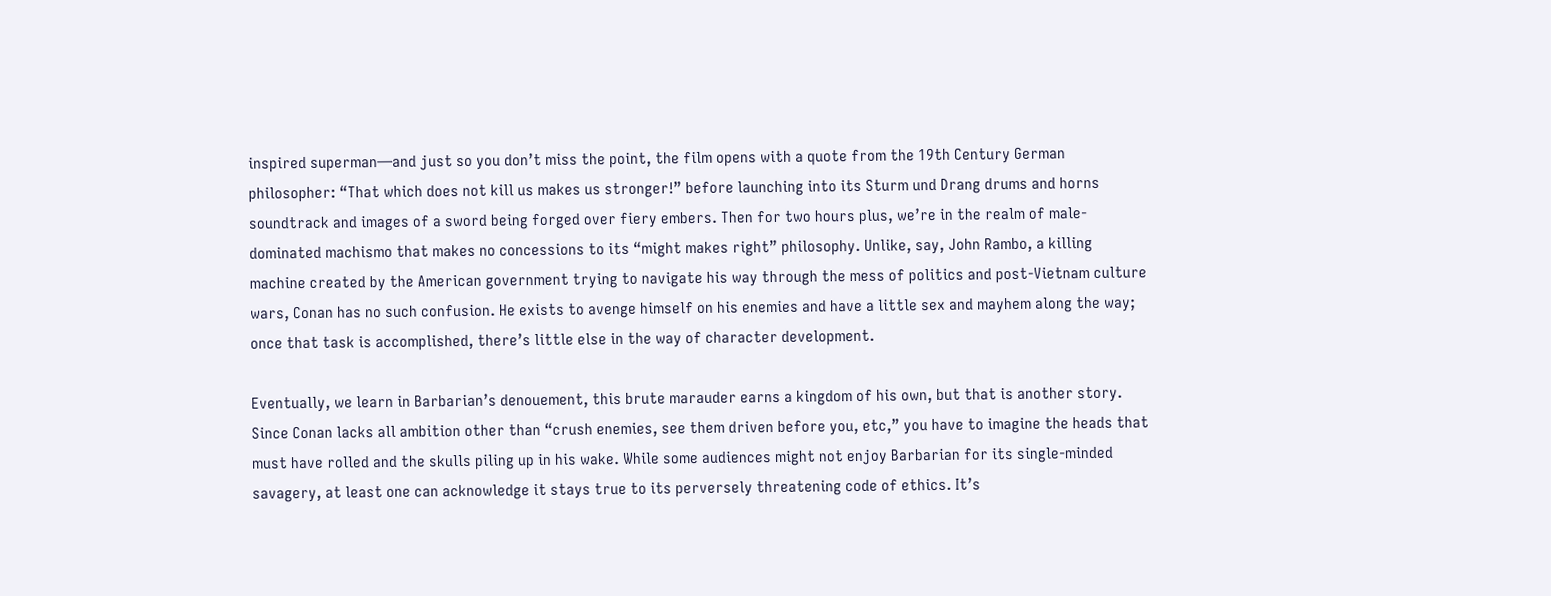inspired superman—and just so you don’t miss the point, the film opens with a quote from the 19th Century German philosopher: “That which does not kill us makes us stronger!” before launching into its Sturm und Drang drums and horns soundtrack and images of a sword being forged over fiery embers. Then for two hours plus, we’re in the realm of male-dominated machismo that makes no concessions to its “might makes right” philosophy. Unlike, say, John Rambo, a killing machine created by the American government trying to navigate his way through the mess of politics and post-Vietnam culture wars, Conan has no such confusion. He exists to avenge himself on his enemies and have a little sex and mayhem along the way; once that task is accomplished, there’s little else in the way of character development.

Eventually, we learn in Barbarian’s denouement, this brute marauder earns a kingdom of his own, but that is another story. Since Conan lacks all ambition other than “crush enemies, see them driven before you, etc,” you have to imagine the heads that must have rolled and the skulls piling up in his wake. While some audiences might not enjoy Barbarian for its single-minded savagery, at least one can acknowledge it stays true to its perversely threatening code of ethics. It’s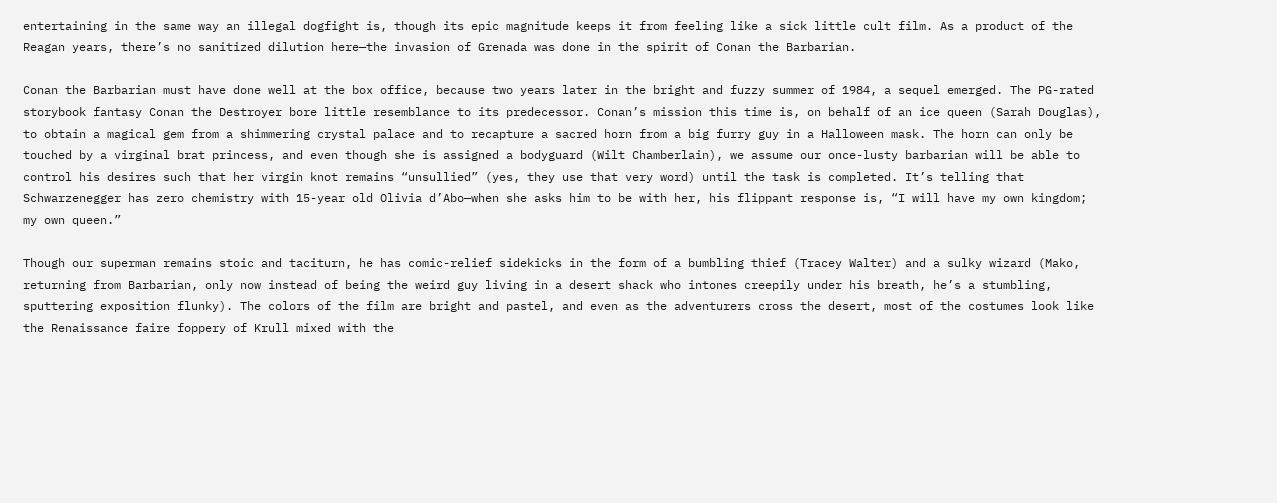entertaining in the same way an illegal dogfight is, though its epic magnitude keeps it from feeling like a sick little cult film. As a product of the Reagan years, there’s no sanitized dilution here—the invasion of Grenada was done in the spirit of Conan the Barbarian.

Conan the Barbarian must have done well at the box office, because two years later in the bright and fuzzy summer of 1984, a sequel emerged. The PG-rated storybook fantasy Conan the Destroyer bore little resemblance to its predecessor. Conan’s mission this time is, on behalf of an ice queen (Sarah Douglas), to obtain a magical gem from a shimmering crystal palace and to recapture a sacred horn from a big furry guy in a Halloween mask. The horn can only be touched by a virginal brat princess, and even though she is assigned a bodyguard (Wilt Chamberlain), we assume our once-lusty barbarian will be able to control his desires such that her virgin knot remains “unsullied” (yes, they use that very word) until the task is completed. It’s telling that Schwarzenegger has zero chemistry with 15-year old Olivia d’Abo—when she asks him to be with her, his flippant response is, “I will have my own kingdom; my own queen.”

Though our superman remains stoic and taciturn, he has comic-relief sidekicks in the form of a bumbling thief (Tracey Walter) and a sulky wizard (Mako, returning from Barbarian, only now instead of being the weird guy living in a desert shack who intones creepily under his breath, he’s a stumbling, sputtering exposition flunky). The colors of the film are bright and pastel, and even as the adventurers cross the desert, most of the costumes look like the Renaissance faire foppery of Krull mixed with the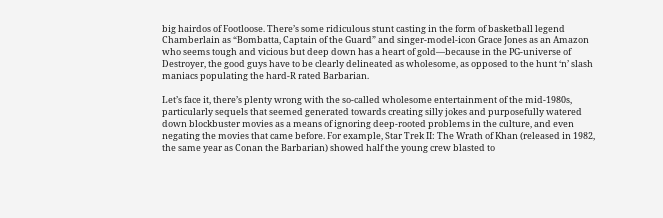big hairdos of Footloose. There’s some ridiculous stunt casting in the form of basketball legend Chamberlain as “Bombatta, Captain of the Guard” and singer-model-icon Grace Jones as an Amazon who seems tough and vicious but deep down has a heart of gold—because in the PG-universe of Destroyer, the good guys have to be clearly delineated as wholesome, as opposed to the hunt ‘n’ slash maniacs populating the hard-R rated Barbarian.

Let’s face it, there’s plenty wrong with the so-called wholesome entertainment of the mid-1980s, particularly sequels that seemed generated towards creating silly jokes and purposefully watered down blockbuster movies as a means of ignoring deep-rooted problems in the culture, and even negating the movies that came before. For example, Star Trek II: The Wrath of Khan (released in 1982, the same year as Conan the Barbarian) showed half the young crew blasted to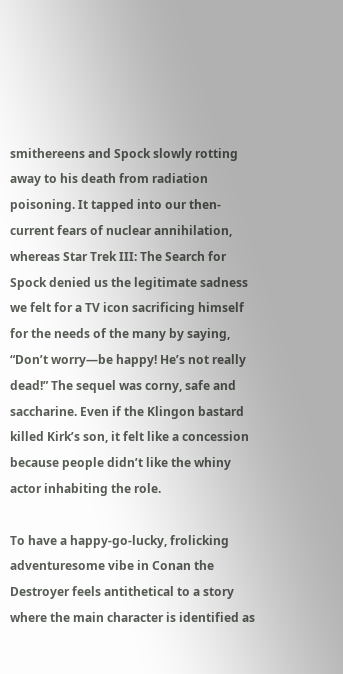smithereens and Spock slowly rotting away to his death from radiation poisoning. It tapped into our then-current fears of nuclear annihilation, whereas Star Trek III: The Search for Spock denied us the legitimate sadness we felt for a TV icon sacrificing himself for the needs of the many by saying, “Don’t worry—be happy! He’s not really dead!” The sequel was corny, safe and saccharine. Even if the Klingon bastard killed Kirk’s son, it felt like a concession because people didn’t like the whiny actor inhabiting the role.

To have a happy-go-lucky, frolicking adventuresome vibe in Conan the Destroyer feels antithetical to a story where the main character is identified as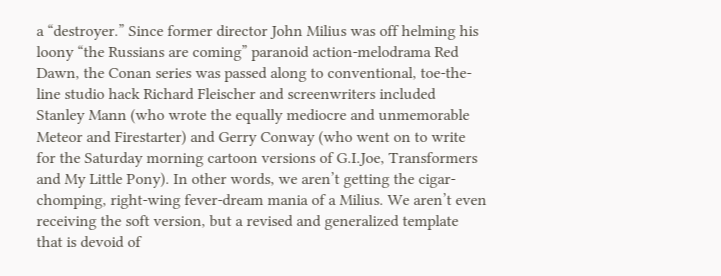a “destroyer.” Since former director John Milius was off helming his loony “the Russians are coming” paranoid action-melodrama Red Dawn, the Conan series was passed along to conventional, toe-the-line studio hack Richard Fleischer and screenwriters included Stanley Mann (who wrote the equally mediocre and unmemorable Meteor and Firestarter) and Gerry Conway (who went on to write for the Saturday morning cartoon versions of G.I.Joe, Transformers and My Little Pony). In other words, we aren’t getting the cigar-chomping, right-wing fever-dream mania of a Milius. We aren’t even receiving the soft version, but a revised and generalized template that is devoid of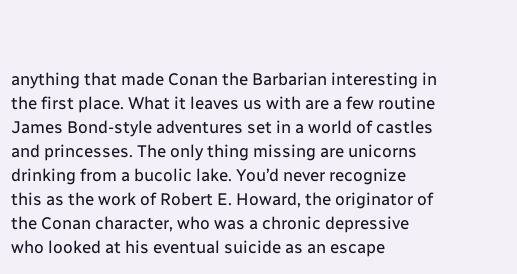anything that made Conan the Barbarian interesting in the first place. What it leaves us with are a few routine James Bond-style adventures set in a world of castles and princesses. The only thing missing are unicorns drinking from a bucolic lake. You’d never recognize this as the work of Robert E. Howard, the originator of the Conan character, who was a chronic depressive who looked at his eventual suicide as an escape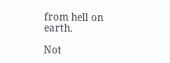from hell on earth.

Not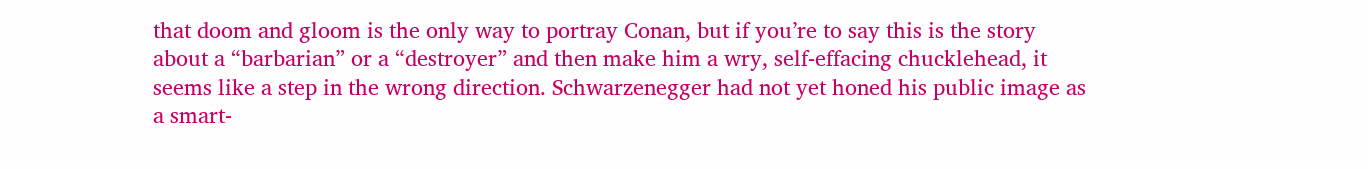that doom and gloom is the only way to portray Conan, but if you’re to say this is the story about a “barbarian” or a “destroyer” and then make him a wry, self-effacing chucklehead, it seems like a step in the wrong direction. Schwarzenegger had not yet honed his public image as a smart-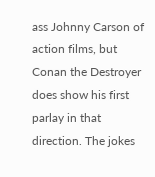ass Johnny Carson of action films, but Conan the Destroyer does show his first parlay in that direction. The jokes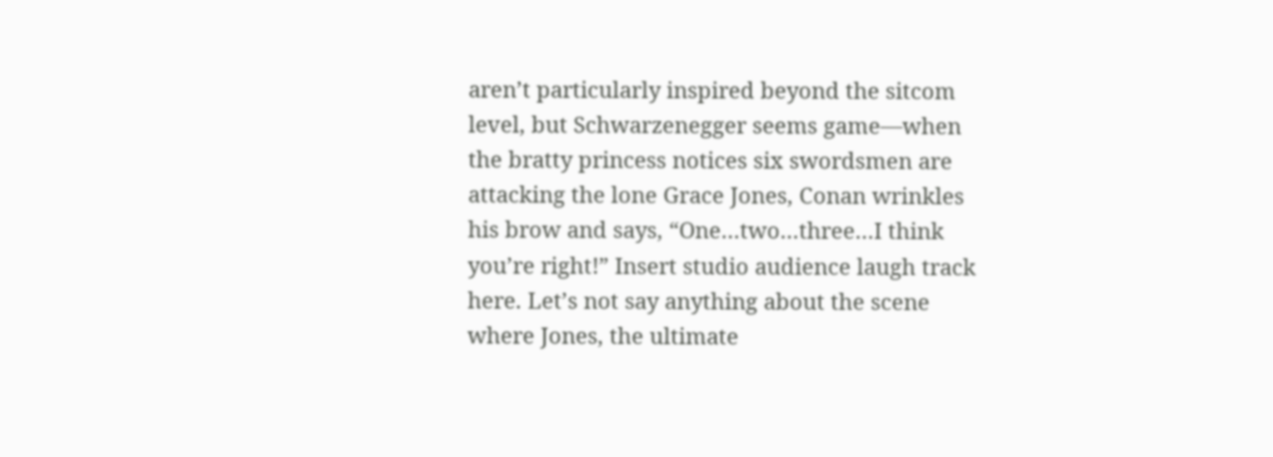aren’t particularly inspired beyond the sitcom level, but Schwarzenegger seems game—when the bratty princess notices six swordsmen are attacking the lone Grace Jones, Conan wrinkles his brow and says, “One…two…three…I think you’re right!” Insert studio audience laugh track here. Let’s not say anything about the scene where Jones, the ultimate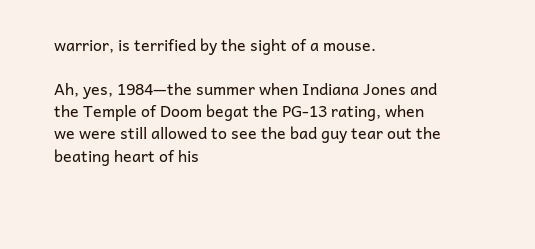warrior, is terrified by the sight of a mouse.

Ah, yes, 1984—the summer when Indiana Jones and the Temple of Doom begat the PG-13 rating, when we were still allowed to see the bad guy tear out the beating heart of his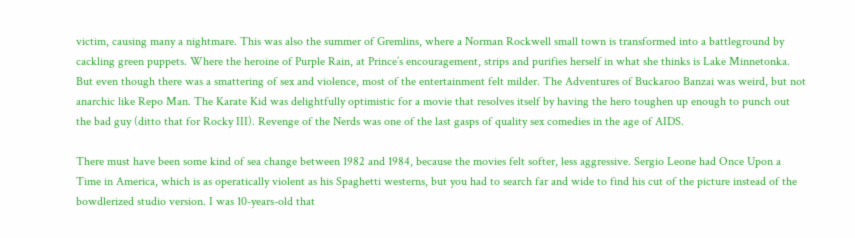victim, causing many a nightmare. This was also the summer of Gremlins, where a Norman Rockwell small town is transformed into a battleground by cackling green puppets. Where the heroine of Purple Rain, at Prince’s encouragement, strips and purifies herself in what she thinks is Lake Minnetonka. But even though there was a smattering of sex and violence, most of the entertainment felt milder. The Adventures of Buckaroo Banzai was weird, but not anarchic like Repo Man. The Karate Kid was delightfully optimistic for a movie that resolves itself by having the hero toughen up enough to punch out the bad guy (ditto that for Rocky III). Revenge of the Nerds was one of the last gasps of quality sex comedies in the age of AIDS.

There must have been some kind of sea change between 1982 and 1984, because the movies felt softer, less aggressive. Sergio Leone had Once Upon a Time in America, which is as operatically violent as his Spaghetti westerns, but you had to search far and wide to find his cut of the picture instead of the bowdlerized studio version. I was 10-years-old that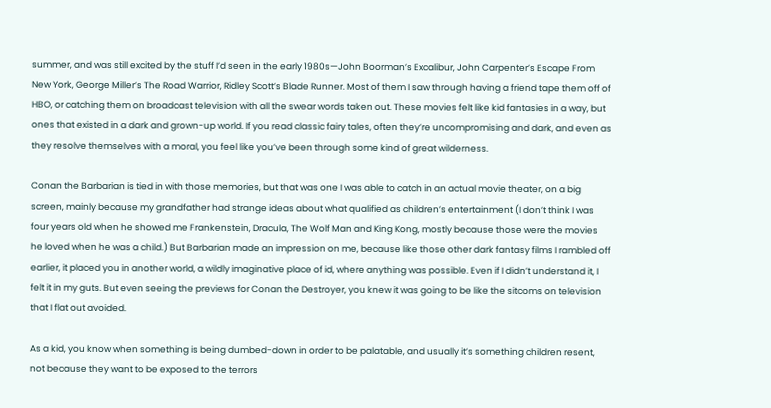summer, and was still excited by the stuff I’d seen in the early 1980s—John Boorman’s Excalibur, John Carpenter’s Escape From New York, George Miller’s The Road Warrior, Ridley Scott’s Blade Runner. Most of them I saw through having a friend tape them off of HBO, or catching them on broadcast television with all the swear words taken out. These movies felt like kid fantasies in a way, but ones that existed in a dark and grown-up world. If you read classic fairy tales, often they’re uncompromising and dark, and even as they resolve themselves with a moral, you feel like you’ve been through some kind of great wilderness.

Conan the Barbarian is tied in with those memories, but that was one I was able to catch in an actual movie theater, on a big screen, mainly because my grandfather had strange ideas about what qualified as children’s entertainment (I don’t think I was four years old when he showed me Frankenstein, Dracula, The Wolf Man and King Kong, mostly because those were the movies he loved when he was a child.) But Barbarian made an impression on me, because like those other dark fantasy films I rambled off earlier, it placed you in another world, a wildly imaginative place of id, where anything was possible. Even if I didn’t understand it, I felt it in my guts. But even seeing the previews for Conan the Destroyer, you knew it was going to be like the sitcoms on television that I flat out avoided.

As a kid, you know when something is being dumbed-down in order to be palatable, and usually it’s something children resent, not because they want to be exposed to the terrors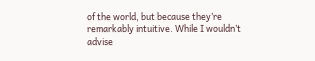of the world, but because they’re remarkably intuitive. While I wouldn’t advise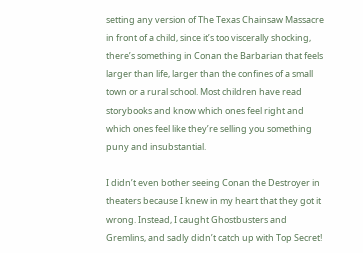setting any version of The Texas Chainsaw Massacre in front of a child, since it’s too viscerally shocking, there’s something in Conan the Barbarian that feels larger than life, larger than the confines of a small town or a rural school. Most children have read storybooks and know which ones feel right and which ones feel like they’re selling you something puny and insubstantial.

I didn’t even bother seeing Conan the Destroyer in theaters because I knew in my heart that they got it wrong. Instead, I caught Ghostbusters and Gremlins, and sadly didn’t catch up with Top Secret!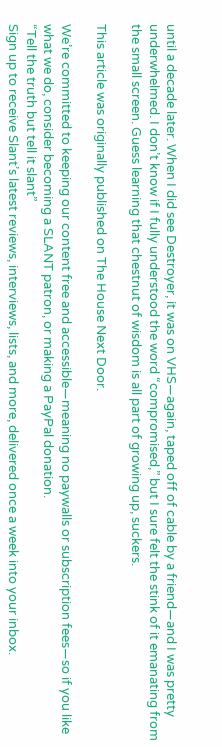until a decade later. When I did see Destroyer, it was on VHS—again, taped off of cable by a friend—and I was pretty underwhelmed. I don’t know if I fully understood the word “compromised,” but I sure felt the stink of it emanating from the small screen. Guess learning that chestnut of wisdom is all part of growing up, suckers.

This article was originally published on The House Next Door.

We’re committed to keeping our content free and accessible—meaning no paywalls or subscription fees—so if you like what we do, consider becoming a SLANT patron, or making a PayPal donation.
“Tell the truth but tell it slant”
Sign up to receive Slant’s latest reviews, interviews, lists, and more, delivered once a week into your inbox.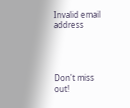Invalid email address




Don't miss out!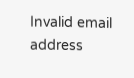Invalid email address